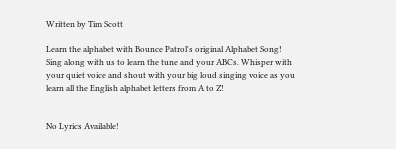Written by Tim Scott

Learn the alphabet with Bounce Patrol's original Alphabet Song! Sing along with us to learn the tune and your ABCs. Whisper with your quiet voice and shout with your big loud singing voice as you learn all the English alphabet letters from A to Z!


No Lyrics Available!